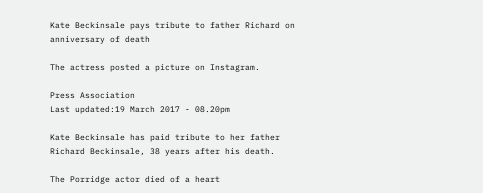Kate Beckinsale pays tribute to father Richard on anniversary of death

The actress posted a picture on Instagram.

Press Association
Last updated:19 March 2017 - 08.20pm

Kate Beckinsale has paid tribute to her father Richard Beckinsale, 38 years after his death.

The Porridge actor died of a heart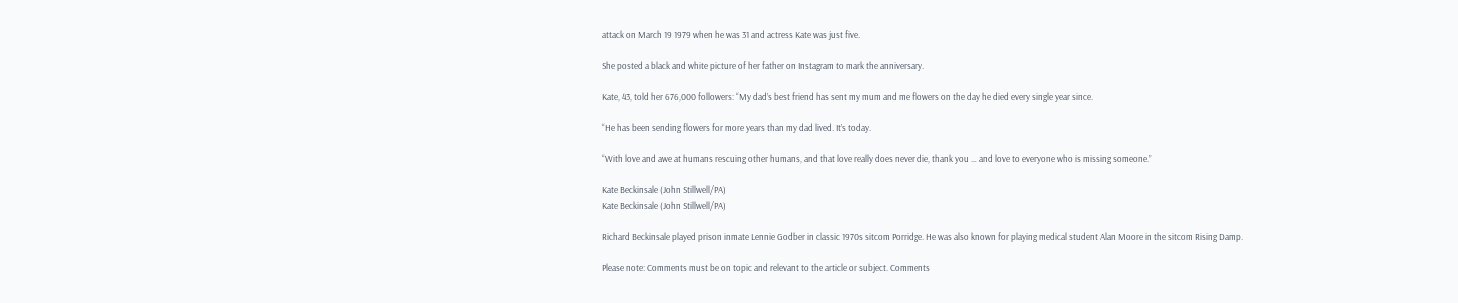attack on March 19 1979 when he was 31 and actress Kate was just five.

She posted a black and white picture of her father on Instagram to mark the anniversary.

Kate, 43, told her 676,000 followers: “My dad’s best friend has sent my mum and me flowers on the day he died every single year since.

“He has been sending flowers for more years than my dad lived. It’s today.

“With love and awe at humans rescuing other humans, and that love really does never die, thank you … and love to everyone who is missing someone.”

Kate Beckinsale (John Stillwell/PA)
Kate Beckinsale (John Stillwell/PA)

Richard Beckinsale played prison inmate Lennie Godber in classic 1970s sitcom Porridge. He was also known for playing medical student Alan Moore in the sitcom Rising Damp.

Please note: Comments must be on topic and relevant to the article or subject. Comments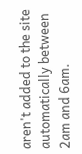aren't added to the site automatically between 2am and 6am.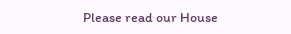Please read our House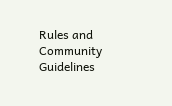Rules and Community Guidelines